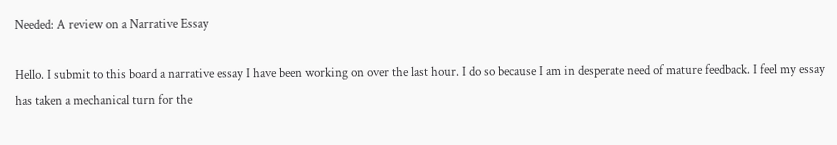Needed: A review on a Narrative Essay

Hello. I submit to this board a narrative essay I have been working on over the last hour. I do so because I am in desperate need of mature feedback. I feel my essay has taken a mechanical turn for the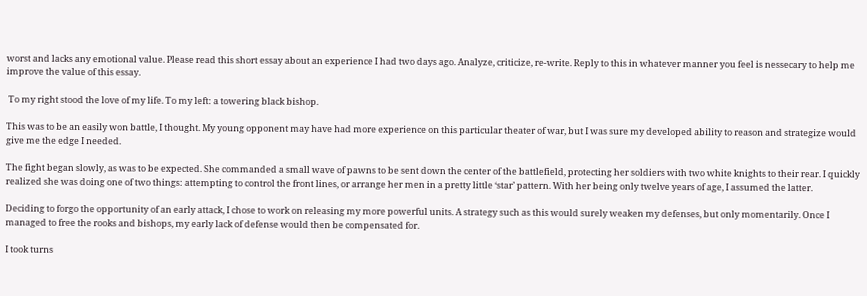worst and lacks any emotional value. Please read this short essay about an experience I had two days ago. Analyze, criticize, re-write. Reply to this in whatever manner you feel is nessecary to help me improve the value of this essay.

 To my right stood the love of my life. To my left: a towering black bishop.

This was to be an easily won battle, I thought. My young opponent may have had more experience on this particular theater of war, but I was sure my developed ability to reason and strategize would give me the edge I needed.

The fight began slowly, as was to be expected. She commanded a small wave of pawns to be sent down the center of the battlefield, protecting her soldiers with two white knights to their rear. I quickly realized she was doing one of two things: attempting to control the front lines, or arrange her men in a pretty little ‘star’ pattern. With her being only twelve years of age, I assumed the latter.

Deciding to forgo the opportunity of an early attack, I chose to work on releasing my more powerful units. A strategy such as this would surely weaken my defenses, but only momentarily. Once I managed to free the rooks and bishops, my early lack of defense would then be compensated for.

I took turns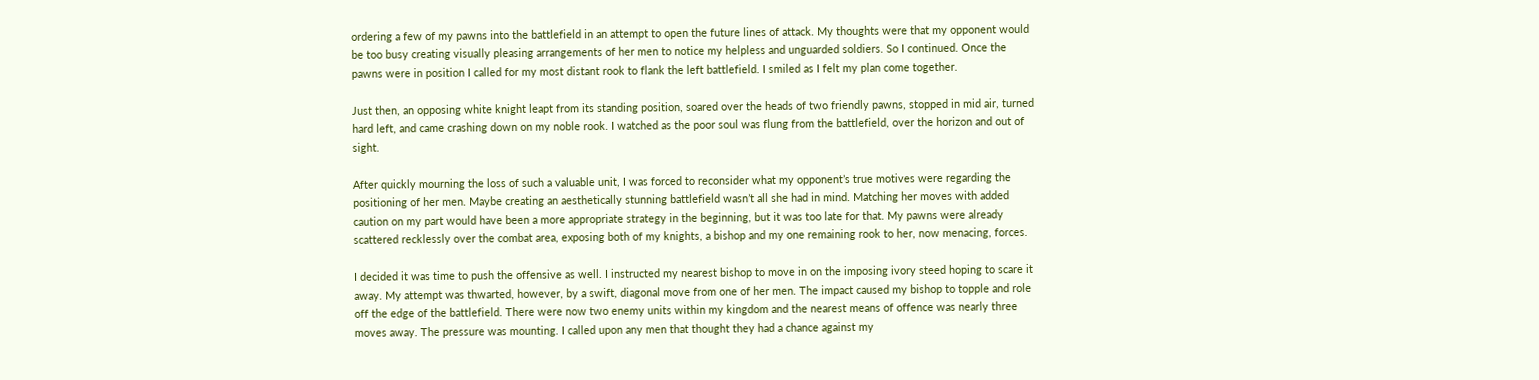ordering a few of my pawns into the battlefield in an attempt to open the future lines of attack. My thoughts were that my opponent would be too busy creating visually pleasing arrangements of her men to notice my helpless and unguarded soldiers. So I continued. Once the pawns were in position I called for my most distant rook to flank the left battlefield. I smiled as I felt my plan come together.

Just then, an opposing white knight leapt from its standing position, soared over the heads of two friendly pawns, stopped in mid air, turned hard left, and came crashing down on my noble rook. I watched as the poor soul was flung from the battlefield, over the horizon and out of sight.

After quickly mourning the loss of such a valuable unit, I was forced to reconsider what my opponent’s true motives were regarding the positioning of her men. Maybe creating an aesthetically stunning battlefield wasn’t all she had in mind. Matching her moves with added caution on my part would have been a more appropriate strategy in the beginning, but it was too late for that. My pawns were already scattered recklessly over the combat area, exposing both of my knights, a bishop and my one remaining rook to her, now menacing, forces.

I decided it was time to push the offensive as well. I instructed my nearest bishop to move in on the imposing ivory steed hoping to scare it away. My attempt was thwarted, however, by a swift, diagonal move from one of her men. The impact caused my bishop to topple and role off the edge of the battlefield. There were now two enemy units within my kingdom and the nearest means of offence was nearly three moves away. The pressure was mounting. I called upon any men that thought they had a chance against my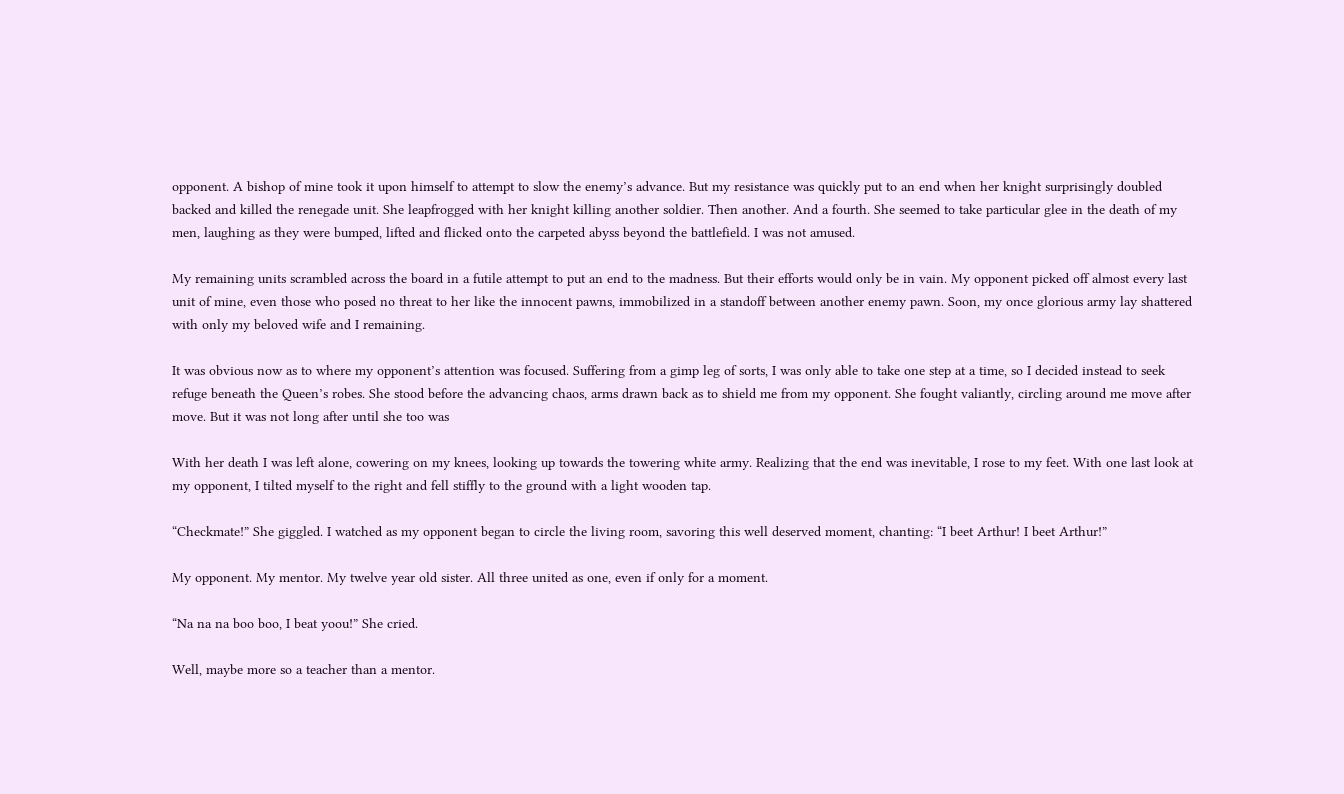opponent. A bishop of mine took it upon himself to attempt to slow the enemy’s advance. But my resistance was quickly put to an end when her knight surprisingly doubled backed and killed the renegade unit. She leapfrogged with her knight killing another soldier. Then another. And a fourth. She seemed to take particular glee in the death of my men, laughing as they were bumped, lifted and flicked onto the carpeted abyss beyond the battlefield. I was not amused.

My remaining units scrambled across the board in a futile attempt to put an end to the madness. But their efforts would only be in vain. My opponent picked off almost every last unit of mine, even those who posed no threat to her like the innocent pawns, immobilized in a standoff between another enemy pawn. Soon, my once glorious army lay shattered with only my beloved wife and I remaining.

It was obvious now as to where my opponent’s attention was focused. Suffering from a gimp leg of sorts, I was only able to take one step at a time, so I decided instead to seek refuge beneath the Queen’s robes. She stood before the advancing chaos, arms drawn back as to shield me from my opponent. She fought valiantly, circling around me move after move. But it was not long after until she too was

With her death I was left alone, cowering on my knees, looking up towards the towering white army. Realizing that the end was inevitable, I rose to my feet. With one last look at my opponent, I tilted myself to the right and fell stiffly to the ground with a light wooden tap.

“Checkmate!” She giggled. I watched as my opponent began to circle the living room, savoring this well deserved moment, chanting: “I beet Arthur! I beet Arthur!”

My opponent. My mentor. My twelve year old sister. All three united as one, even if only for a moment.

“Na na na boo boo, I beat yoou!” She cried.

Well, maybe more so a teacher than a mentor.